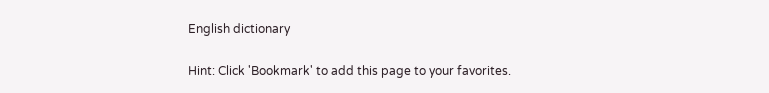English dictionary

Hint: Click 'Bookmark' to add this page to your favorites.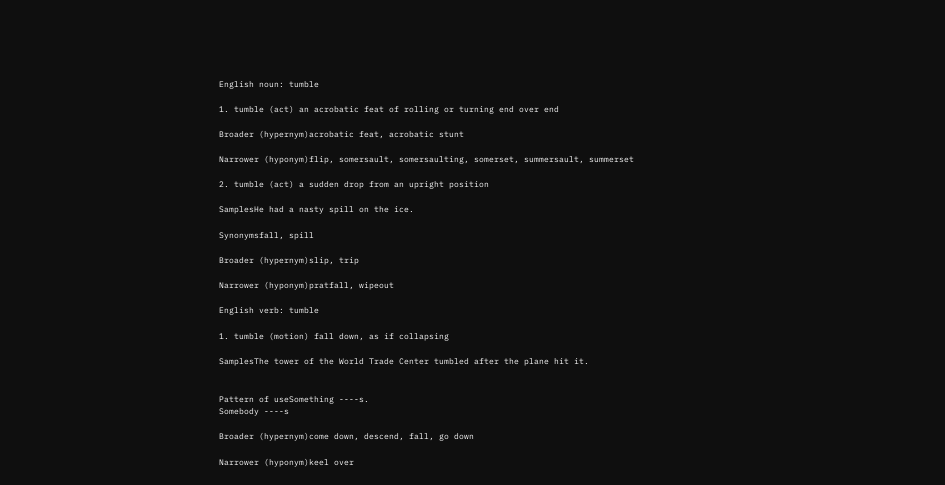English noun: tumble

1. tumble (act) an acrobatic feat of rolling or turning end over end

Broader (hypernym)acrobatic feat, acrobatic stunt

Narrower (hyponym)flip, somersault, somersaulting, somerset, summersault, summerset

2. tumble (act) a sudden drop from an upright position

SamplesHe had a nasty spill on the ice.

Synonymsfall, spill

Broader (hypernym)slip, trip

Narrower (hyponym)pratfall, wipeout

English verb: tumble

1. tumble (motion) fall down, as if collapsing

SamplesThe tower of the World Trade Center tumbled after the plane hit it.


Pattern of useSomething ----s.
Somebody ----s

Broader (hypernym)come down, descend, fall, go down

Narrower (hyponym)keel over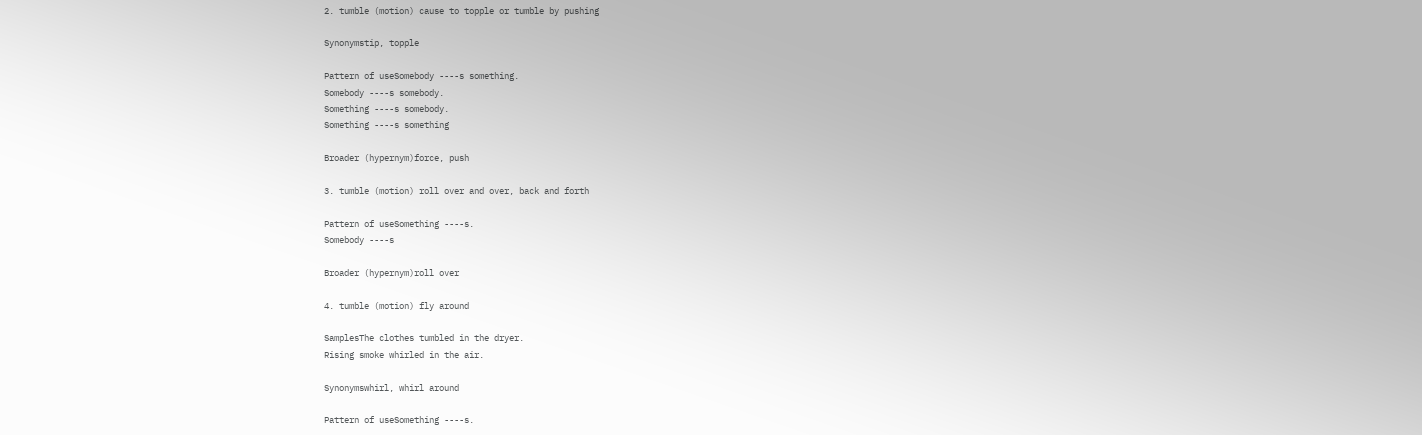2. tumble (motion) cause to topple or tumble by pushing

Synonymstip, topple

Pattern of useSomebody ----s something.
Somebody ----s somebody.
Something ----s somebody.
Something ----s something

Broader (hypernym)force, push

3. tumble (motion) roll over and over, back and forth

Pattern of useSomething ----s.
Somebody ----s

Broader (hypernym)roll over

4. tumble (motion) fly around

SamplesThe clothes tumbled in the dryer.
Rising smoke whirled in the air.

Synonymswhirl, whirl around

Pattern of useSomething ----s.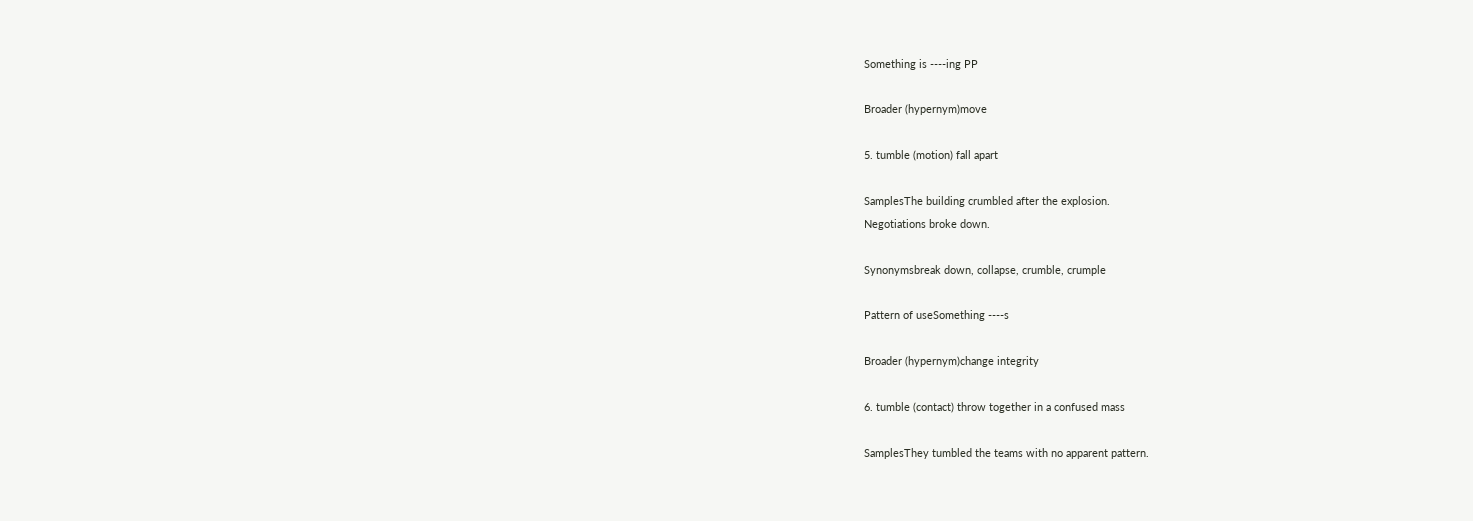Something is ----ing PP

Broader (hypernym)move

5. tumble (motion) fall apart

SamplesThe building crumbled after the explosion.
Negotiations broke down.

Synonymsbreak down, collapse, crumble, crumple

Pattern of useSomething ----s

Broader (hypernym)change integrity

6. tumble (contact) throw together in a confused mass

SamplesThey tumbled the teams with no apparent pattern.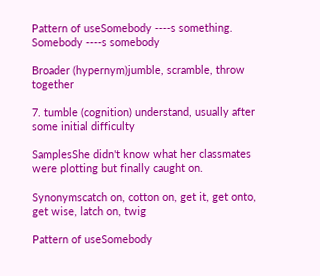Pattern of useSomebody ----s something.
Somebody ----s somebody

Broader (hypernym)jumble, scramble, throw together

7. tumble (cognition) understand, usually after some initial difficulty

SamplesShe didn't know what her classmates were plotting but finally caught on.

Synonymscatch on, cotton on, get it, get onto, get wise, latch on, twig

Pattern of useSomebody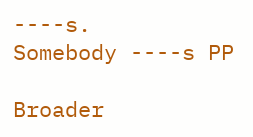----s.
Somebody ----s PP

Broader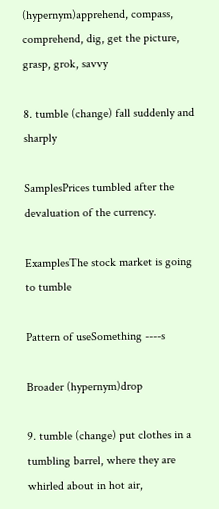(hypernym)apprehend, compass, comprehend, dig, get the picture, grasp, grok, savvy

8. tumble (change) fall suddenly and sharply

SamplesPrices tumbled after the devaluation of the currency.

ExamplesThe stock market is going to tumble

Pattern of useSomething ----s

Broader (hypernym)drop

9. tumble (change) put clothes in a tumbling barrel, where they are whirled about in hot air,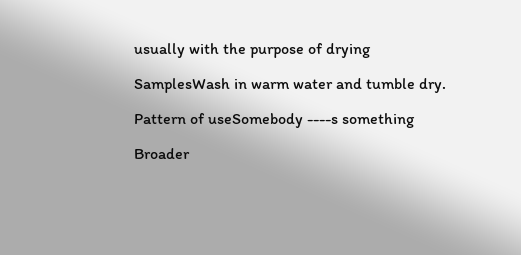usually with the purpose of drying

SamplesWash in warm water and tumble dry.

Pattern of useSomebody ----s something

Broader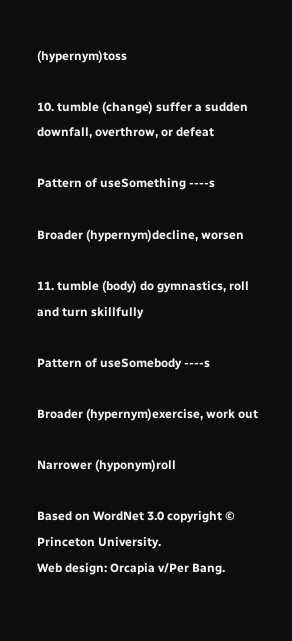(hypernym)toss

10. tumble (change) suffer a sudden downfall, overthrow, or defeat

Pattern of useSomething ----s

Broader (hypernym)decline, worsen

11. tumble (body) do gymnastics, roll and turn skillfully

Pattern of useSomebody ----s

Broader (hypernym)exercise, work out

Narrower (hyponym)roll

Based on WordNet 3.0 copyright © Princeton University.
Web design: Orcapia v/Per Bang.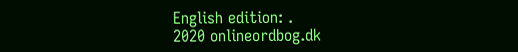English edition: .
2020 onlineordbog.dk